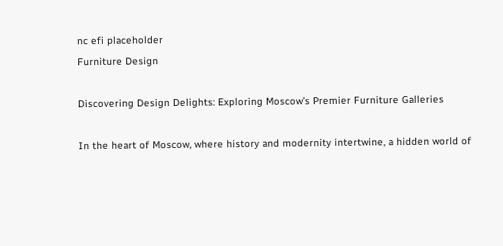nc efi placeholder
Furniture Design

Discovering Design Delights: Exploring Moscow’s Premier Furniture Galleries

In the heart of Moscow, where history and modernity intertwine, a hidden world of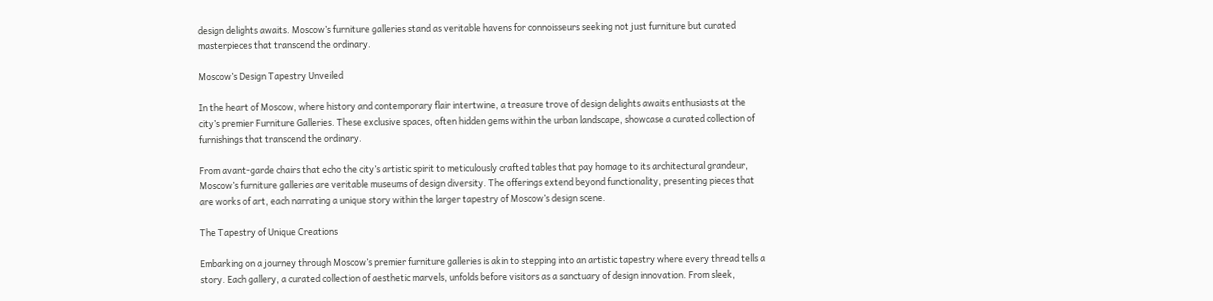design delights awaits. Moscow’s furniture galleries stand as veritable havens for connoisseurs seeking not just furniture but curated masterpieces that transcend the ordinary.

Moscow’s Design Tapestry Unveiled

In the heart of Moscow, where history and contemporary flair intertwine, a treasure trove of design delights awaits enthusiasts at the city’s premier Furniture Galleries. These exclusive spaces, often hidden gems within the urban landscape, showcase a curated collection of furnishings that transcend the ordinary.

From avant-garde chairs that echo the city’s artistic spirit to meticulously crafted tables that pay homage to its architectural grandeur, Moscow’s furniture galleries are veritable museums of design diversity. The offerings extend beyond functionality, presenting pieces that are works of art, each narrating a unique story within the larger tapestry of Moscow’s design scene.

The Tapestry of Unique Creations

Embarking on a journey through Moscow’s premier furniture galleries is akin to stepping into an artistic tapestry where every thread tells a story. Each gallery, a curated collection of aesthetic marvels, unfolds before visitors as a sanctuary of design innovation. From sleek,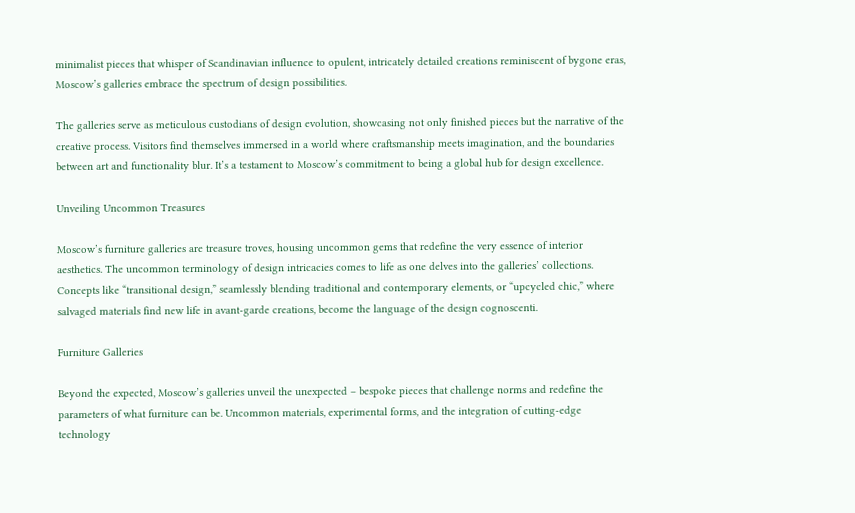minimalist pieces that whisper of Scandinavian influence to opulent, intricately detailed creations reminiscent of bygone eras, Moscow’s galleries embrace the spectrum of design possibilities.

The galleries serve as meticulous custodians of design evolution, showcasing not only finished pieces but the narrative of the creative process. Visitors find themselves immersed in a world where craftsmanship meets imagination, and the boundaries between art and functionality blur. It’s a testament to Moscow’s commitment to being a global hub for design excellence.

Unveiling Uncommon Treasures

Moscow’s furniture galleries are treasure troves, housing uncommon gems that redefine the very essence of interior aesthetics. The uncommon terminology of design intricacies comes to life as one delves into the galleries’ collections. Concepts like “transitional design,” seamlessly blending traditional and contemporary elements, or “upcycled chic,” where salvaged materials find new life in avant-garde creations, become the language of the design cognoscenti.

Furniture Galleries

Beyond the expected, Moscow’s galleries unveil the unexpected – bespoke pieces that challenge norms and redefine the parameters of what furniture can be. Uncommon materials, experimental forms, and the integration of cutting-edge technology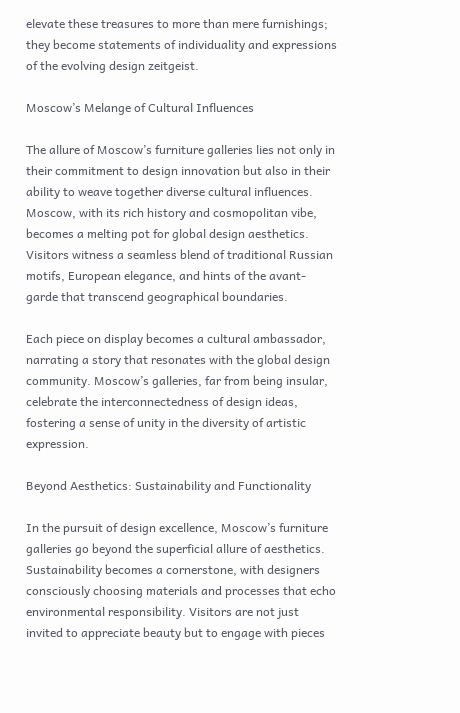elevate these treasures to more than mere furnishings; they become statements of individuality and expressions of the evolving design zeitgeist.

Moscow’s Melange of Cultural Influences

The allure of Moscow’s furniture galleries lies not only in their commitment to design innovation but also in their ability to weave together diverse cultural influences. Moscow, with its rich history and cosmopolitan vibe, becomes a melting pot for global design aesthetics. Visitors witness a seamless blend of traditional Russian motifs, European elegance, and hints of the avant-garde that transcend geographical boundaries.

Each piece on display becomes a cultural ambassador, narrating a story that resonates with the global design community. Moscow’s galleries, far from being insular, celebrate the interconnectedness of design ideas, fostering a sense of unity in the diversity of artistic expression.

Beyond Aesthetics: Sustainability and Functionality

In the pursuit of design excellence, Moscow’s furniture galleries go beyond the superficial allure of aesthetics. Sustainability becomes a cornerstone, with designers consciously choosing materials and processes that echo environmental responsibility. Visitors are not just invited to appreciate beauty but to engage with pieces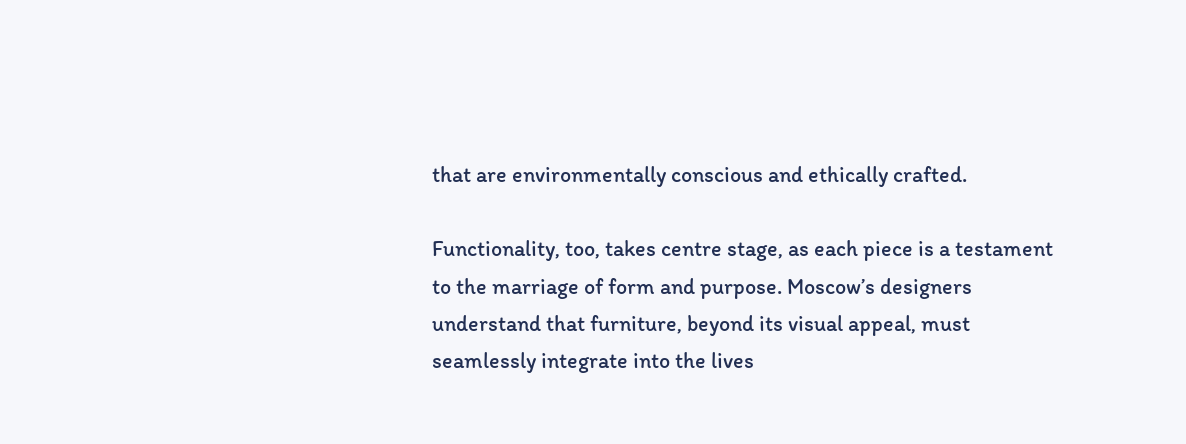that are environmentally conscious and ethically crafted.

Functionality, too, takes centre stage, as each piece is a testament to the marriage of form and purpose. Moscow’s designers understand that furniture, beyond its visual appeal, must seamlessly integrate into the lives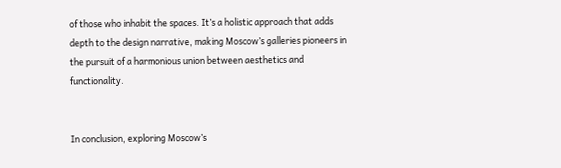of those who inhabit the spaces. It’s a holistic approach that adds depth to the design narrative, making Moscow’s galleries pioneers in the pursuit of a harmonious union between aesthetics and functionality.


In conclusion, exploring Moscow’s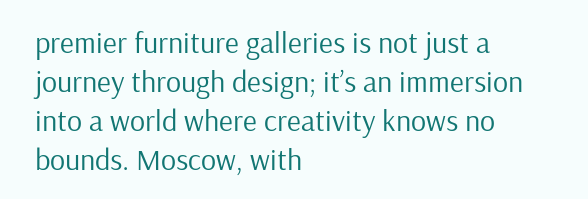premier furniture galleries is not just a journey through design; it’s an immersion into a world where creativity knows no bounds. Moscow, with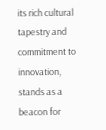its rich cultural tapestry and commitment to innovation, stands as a beacon for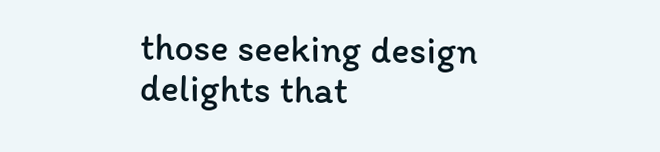those seeking design delights that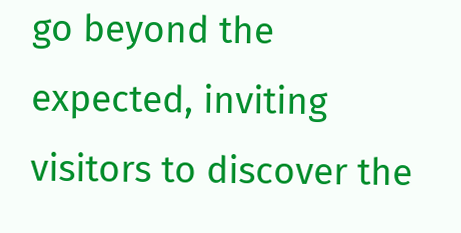go beyond the expected, inviting visitors to discover the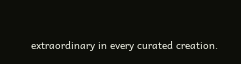extraordinary in every curated creation.